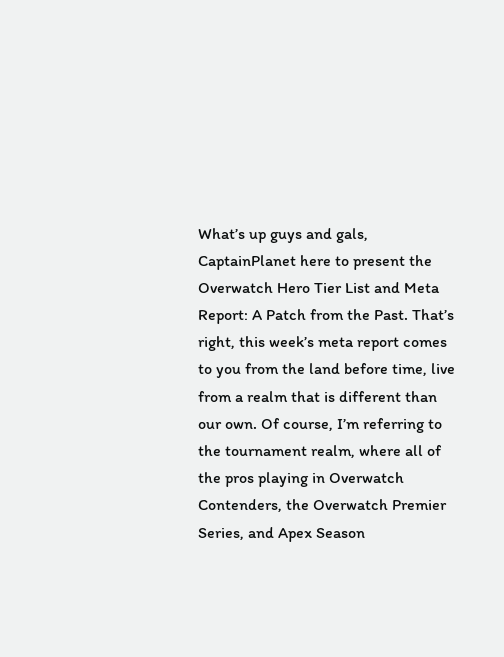What’s up guys and gals, CaptainPlanet here to present the Overwatch Hero Tier List and Meta Report: A Patch from the Past. That’s right, this week’s meta report comes to you from the land before time, live from a realm that is different than our own. Of course, I’m referring to the tournament realm, where all of the pros playing in Overwatch Contenders, the Overwatch Premier Series, and Apex Season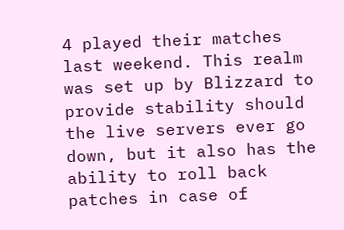4 played their matches last weekend. This realm was set up by Blizzard to provide stability should the live servers ever go down, but it also has the ability to roll back patches in case of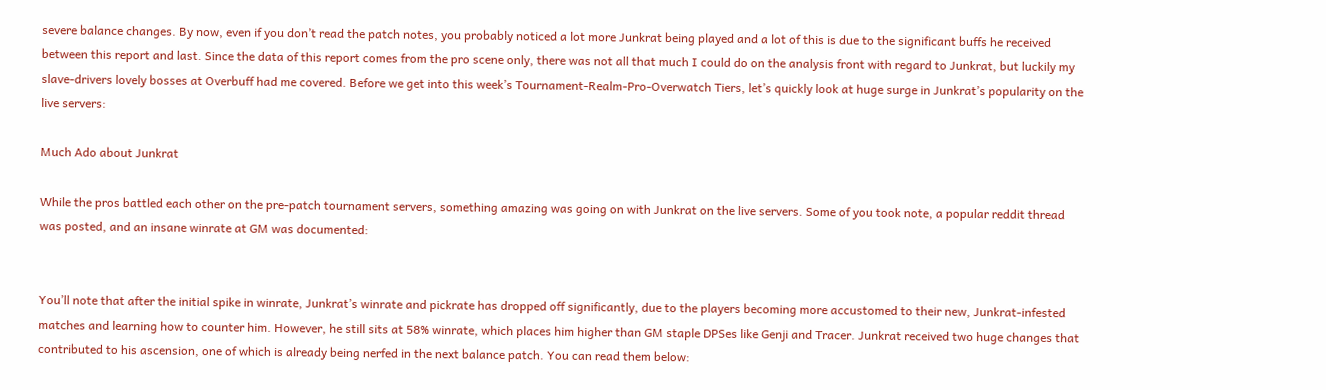severe balance changes. By now, even if you don’t read the patch notes, you probably noticed a lot more Junkrat being played and a lot of this is due to the significant buffs he received between this report and last. Since the data of this report comes from the pro scene only, there was not all that much I could do on the analysis front with regard to Junkrat, but luckily my slave-drivers lovely bosses at Overbuff had me covered. Before we get into this week’s Tournament-Realm-Pro-Overwatch Tiers, let’s quickly look at huge surge in Junkrat’s popularity on the live servers:

Much Ado about Junkrat

While the pros battled each other on the pre-patch tournament servers, something amazing was going on with Junkrat on the live servers. Some of you took note, a popular reddit thread was posted, and an insane winrate at GM was documented:


You’ll note that after the initial spike in winrate, Junkrat’s winrate and pickrate has dropped off significantly, due to the players becoming more accustomed to their new, Junkrat-infested matches and learning how to counter him. However, he still sits at 58% winrate, which places him higher than GM staple DPSes like Genji and Tracer. Junkrat received two huge changes that contributed to his ascension, one of which is already being nerfed in the next balance patch. You can read them below: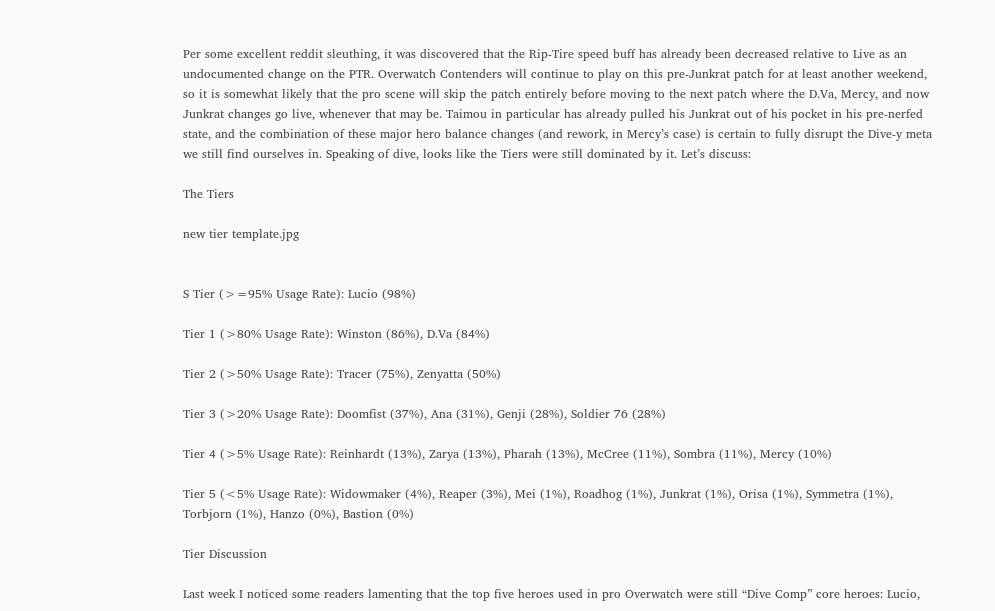Per some excellent reddit sleuthing, it was discovered that the Rip-Tire speed buff has already been decreased relative to Live as an undocumented change on the PTR. Overwatch Contenders will continue to play on this pre-Junkrat patch for at least another weekend, so it is somewhat likely that the pro scene will skip the patch entirely before moving to the next patch where the D.Va, Mercy, and now Junkrat changes go live, whenever that may be. Taimou in particular has already pulled his Junkrat out of his pocket in his pre-nerfed state, and the combination of these major hero balance changes (and rework, in Mercy’s case) is certain to fully disrupt the Dive-y meta we still find ourselves in. Speaking of dive, looks like the Tiers were still dominated by it. Let’s discuss:

The Tiers

new tier template.jpg


S Tier (>=95% Usage Rate): Lucio (98%)

Tier 1 (>80% Usage Rate): Winston (86%), D.Va (84%)

Tier 2 (>50% Usage Rate): Tracer (75%), Zenyatta (50%)

Tier 3 (>20% Usage Rate): Doomfist (37%), Ana (31%), Genji (28%), Soldier 76 (28%)

Tier 4 (>5% Usage Rate): Reinhardt (13%), Zarya (13%), Pharah (13%), McCree (11%), Sombra (11%), Mercy (10%)

Tier 5 (<5% Usage Rate): Widowmaker (4%), Reaper (3%), Mei (1%), Roadhog (1%), Junkrat (1%), Orisa (1%), Symmetra (1%), Torbjorn (1%), Hanzo (0%), Bastion (0%)

Tier Discussion

Last week I noticed some readers lamenting that the top five heroes used in pro Overwatch were still “Dive Comp” core heroes: Lucio,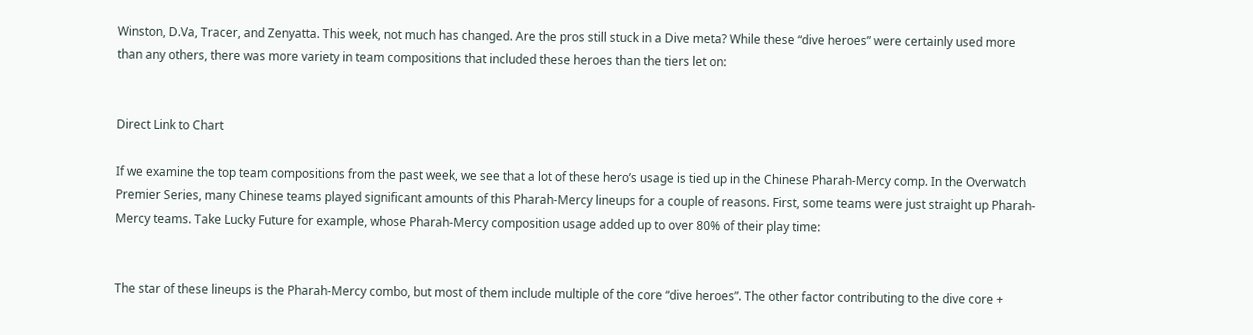Winston, D.Va, Tracer, and Zenyatta. This week, not much has changed. Are the pros still stuck in a Dive meta? While these “dive heroes” were certainly used more than any others, there was more variety in team compositions that included these heroes than the tiers let on:


Direct Link to Chart

If we examine the top team compositions from the past week, we see that a lot of these hero’s usage is tied up in the Chinese Pharah-Mercy comp. In the Overwatch Premier Series, many Chinese teams played significant amounts of this Pharah-Mercy lineups for a couple of reasons. First, some teams were just straight up Pharah-Mercy teams. Take Lucky Future for example, whose Pharah-Mercy composition usage added up to over 80% of their play time:


The star of these lineups is the Pharah-Mercy combo, but most of them include multiple of the core “dive heroes”. The other factor contributing to the dive core +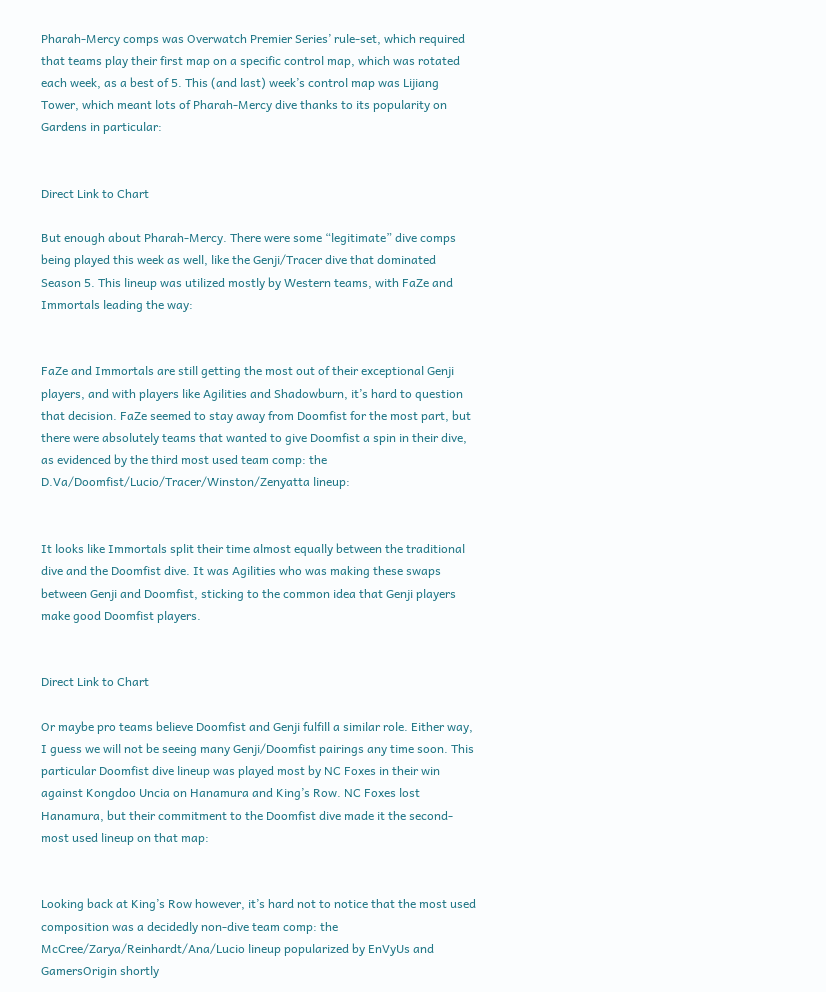Pharah-Mercy comps was Overwatch Premier Series’ rule-set, which required that teams play their first map on a specific control map, which was rotated each week, as a best of 5. This (and last) week’s control map was Lijiang Tower, which meant lots of Pharah-Mercy dive thanks to its popularity on Gardens in particular:


Direct Link to Chart

But enough about Pharah-Mercy. There were some “legitimate” dive comps being played this week as well, like the Genji/Tracer dive that dominated Season 5. This lineup was utilized mostly by Western teams, with FaZe and Immortals leading the way:


FaZe and Immortals are still getting the most out of their exceptional Genji players, and with players like Agilities and Shadowburn, it’s hard to question that decision. FaZe seemed to stay away from Doomfist for the most part, but there were absolutely teams that wanted to give Doomfist a spin in their dive, as evidenced by the third most used team comp: the D.Va/Doomfist/Lucio/Tracer/Winston/Zenyatta lineup:


It looks like Immortals split their time almost equally between the traditional dive and the Doomfist dive. It was Agilities who was making these swaps between Genji and Doomfist, sticking to the common idea that Genji players make good Doomfist players.


Direct Link to Chart

Or maybe pro teams believe Doomfist and Genji fulfill a similar role. Either way, I guess we will not be seeing many Genji/Doomfist pairings any time soon. This particular Doomfist dive lineup was played most by NC Foxes in their win against Kongdoo Uncia on Hanamura and King’s Row. NC Foxes lost Hanamura, but their commitment to the Doomfist dive made it the second-most used lineup on that map:


Looking back at King’s Row however, it’s hard not to notice that the most used composition was a decidedly non-dive team comp: the McCree/Zarya/Reinhardt/Ana/Lucio lineup popularized by EnVyUs and GamersOrigin shortly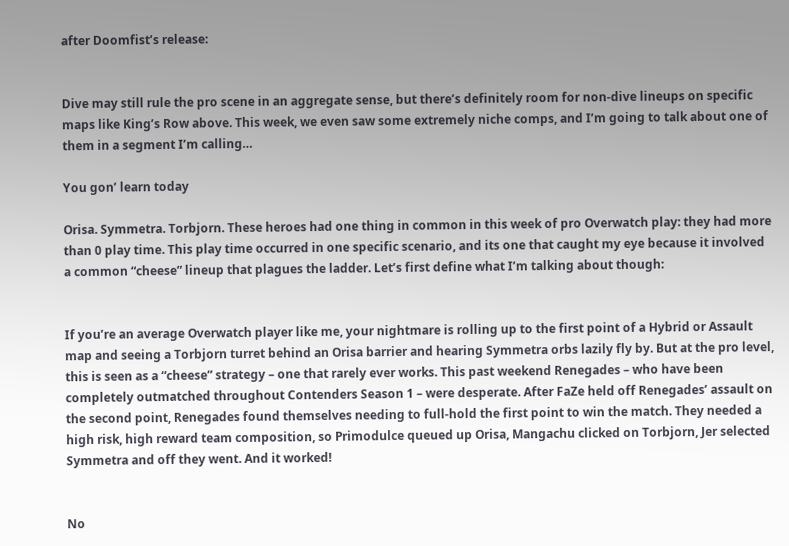after Doomfist’s release:


Dive may still rule the pro scene in an aggregate sense, but there’s definitely room for non-dive lineups on specific maps like King’s Row above. This week, we even saw some extremely niche comps, and I’m going to talk about one of them in a segment I’m calling…

You gon’ learn today

Orisa. Symmetra. Torbjorn. These heroes had one thing in common in this week of pro Overwatch play: they had more than 0 play time. This play time occurred in one specific scenario, and its one that caught my eye because it involved a common “cheese” lineup that plagues the ladder. Let’s first define what I’m talking about though:


If you’re an average Overwatch player like me, your nightmare is rolling up to the first point of a Hybrid or Assault map and seeing a Torbjorn turret behind an Orisa barrier and hearing Symmetra orbs lazily fly by. But at the pro level, this is seen as a “cheese” strategy – one that rarely ever works. This past weekend Renegades – who have been completely outmatched throughout Contenders Season 1 – were desperate. After FaZe held off Renegades’ assault on the second point, Renegades found themselves needing to full-hold the first point to win the match. They needed a high risk, high reward team composition, so Primodulce queued up Orisa, Mangachu clicked on Torbjorn, Jer selected Symmetra and off they went. And it worked!


No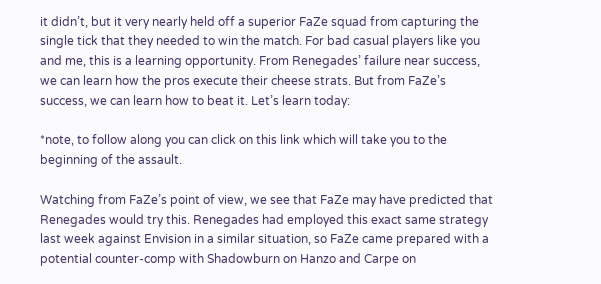it didn’t, but it very nearly held off a superior FaZe squad from capturing the single tick that they needed to win the match. For bad casual players like you and me, this is a learning opportunity. From Renegades’ failure near success, we can learn how the pros execute their cheese strats. But from FaZe’s success, we can learn how to beat it. Let’s learn today:

*note, to follow along you can click on this link which will take you to the beginning of the assault.

Watching from FaZe’s point of view, we see that FaZe may have predicted that Renegades would try this. Renegades had employed this exact same strategy last week against Envision in a similar situation, so FaZe came prepared with a potential counter-comp with Shadowburn on Hanzo and Carpe on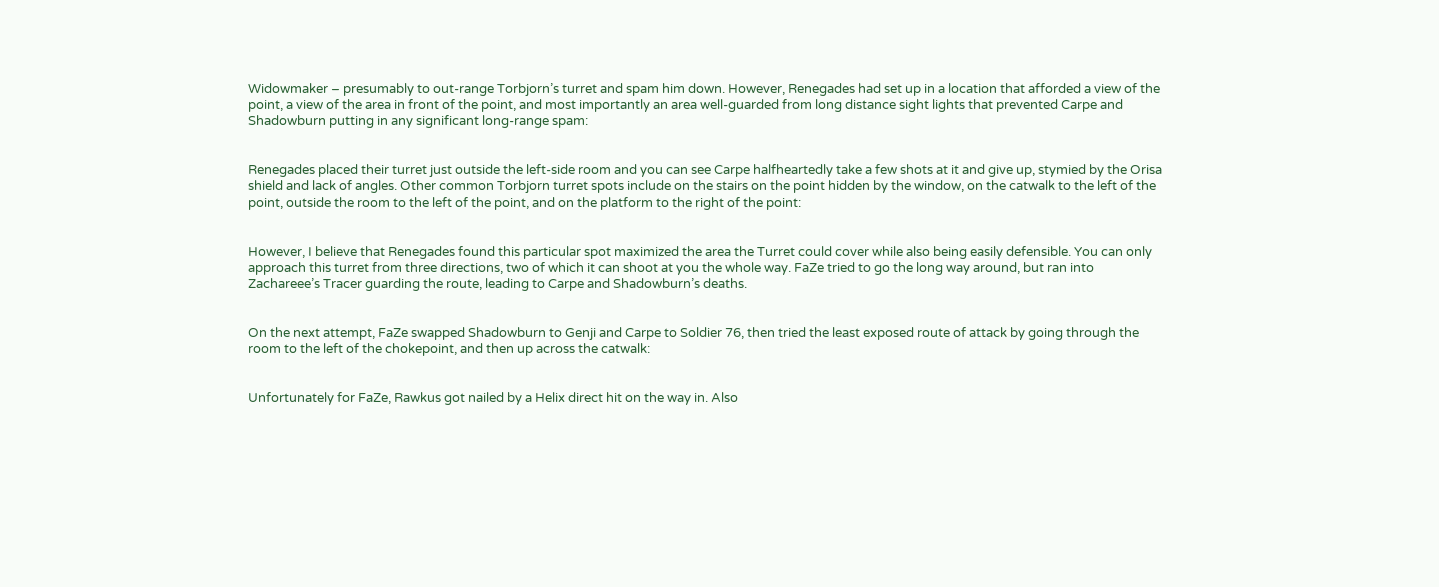Widowmaker – presumably to out-range Torbjorn’s turret and spam him down. However, Renegades had set up in a location that afforded a view of the point, a view of the area in front of the point, and most importantly an area well-guarded from long distance sight lights that prevented Carpe and Shadowburn putting in any significant long-range spam:


Renegades placed their turret just outside the left-side room and you can see Carpe halfheartedly take a few shots at it and give up, stymied by the Orisa shield and lack of angles. Other common Torbjorn turret spots include on the stairs on the point hidden by the window, on the catwalk to the left of the point, outside the room to the left of the point, and on the platform to the right of the point:


However, I believe that Renegades found this particular spot maximized the area the Turret could cover while also being easily defensible. You can only approach this turret from three directions, two of which it can shoot at you the whole way. FaZe tried to go the long way around, but ran into Zachareee’s Tracer guarding the route, leading to Carpe and Shadowburn’s deaths.


On the next attempt, FaZe swapped Shadowburn to Genji and Carpe to Soldier 76, then tried the least exposed route of attack by going through the room to the left of the chokepoint, and then up across the catwalk:


Unfortunately for FaZe, Rawkus got nailed by a Helix direct hit on the way in. Also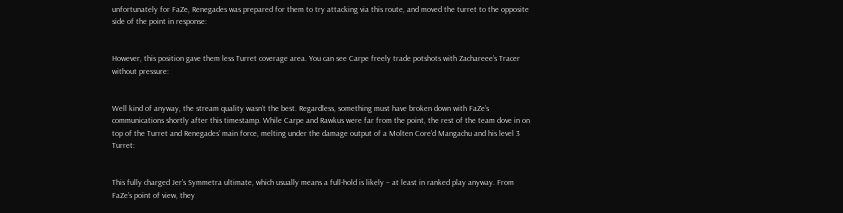unfortunately for FaZe, Renegades was prepared for them to try attacking via this route, and moved the turret to the opposite side of the point in response:


However, this position gave them less Turret coverage area. You can see Carpe freely trade potshots with Zachareee’s Tracer without pressure:


Well kind of anyway, the stream quality wasn’t the best. Regardless, something must have broken down with FaZe’s communications shortly after this timestamp. While Carpe and Rawkus were far from the point, the rest of the team dove in on top of the Turret and Renegades’ main force, melting under the damage output of a Molten Core’d Mangachu and his level 3 Turret:


This fully charged Jer’s Symmetra ultimate, which usually means a full-hold is likely – at least in ranked play anyway. From FaZe’s point of view, they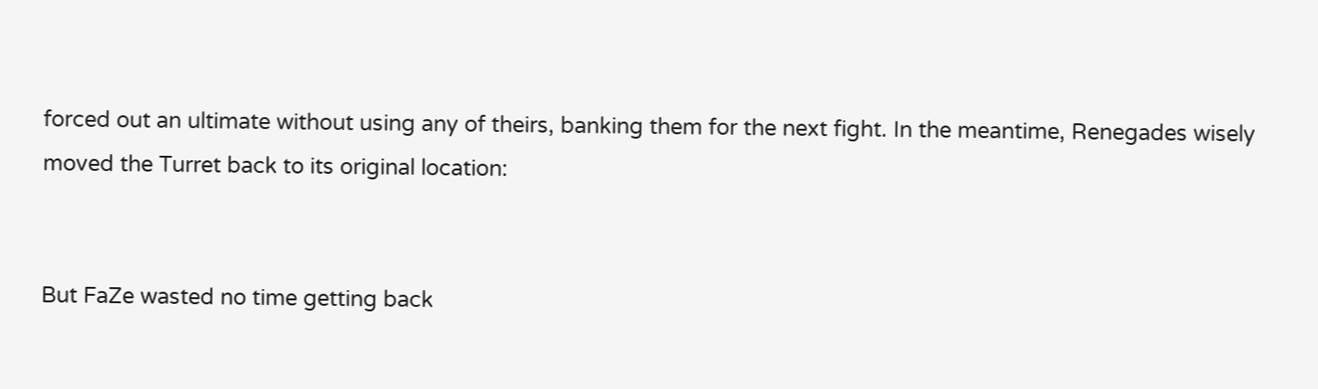forced out an ultimate without using any of theirs, banking them for the next fight. In the meantime, Renegades wisely moved the Turret back to its original location:


But FaZe wasted no time getting back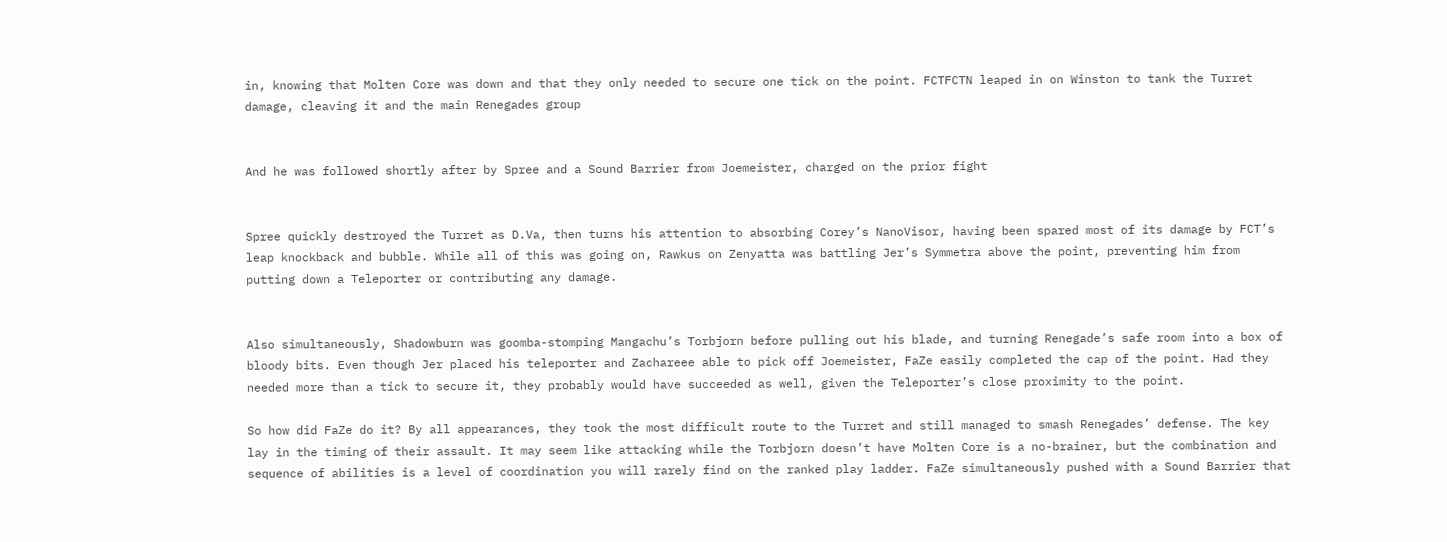in, knowing that Molten Core was down and that they only needed to secure one tick on the point. FCTFCTN leaped in on Winston to tank the Turret damage, cleaving it and the main Renegades group


And he was followed shortly after by Spree and a Sound Barrier from Joemeister, charged on the prior fight


Spree quickly destroyed the Turret as D.Va, then turns his attention to absorbing Corey’s NanoVisor, having been spared most of its damage by FCT’s leap knockback and bubble. While all of this was going on, Rawkus on Zenyatta was battling Jer’s Symmetra above the point, preventing him from putting down a Teleporter or contributing any damage.


Also simultaneously, Shadowburn was goomba-stomping Mangachu’s Torbjorn before pulling out his blade, and turning Renegade’s safe room into a box of bloody bits. Even though Jer placed his teleporter and Zachareee able to pick off Joemeister, FaZe easily completed the cap of the point. Had they needed more than a tick to secure it, they probably would have succeeded as well, given the Teleporter’s close proximity to the point.

So how did FaZe do it? By all appearances, they took the most difficult route to the Turret and still managed to smash Renegades’ defense. The key lay in the timing of their assault. It may seem like attacking while the Torbjorn doesn’t have Molten Core is a no-brainer, but the combination and sequence of abilities is a level of coordination you will rarely find on the ranked play ladder. FaZe simultaneously pushed with a Sound Barrier that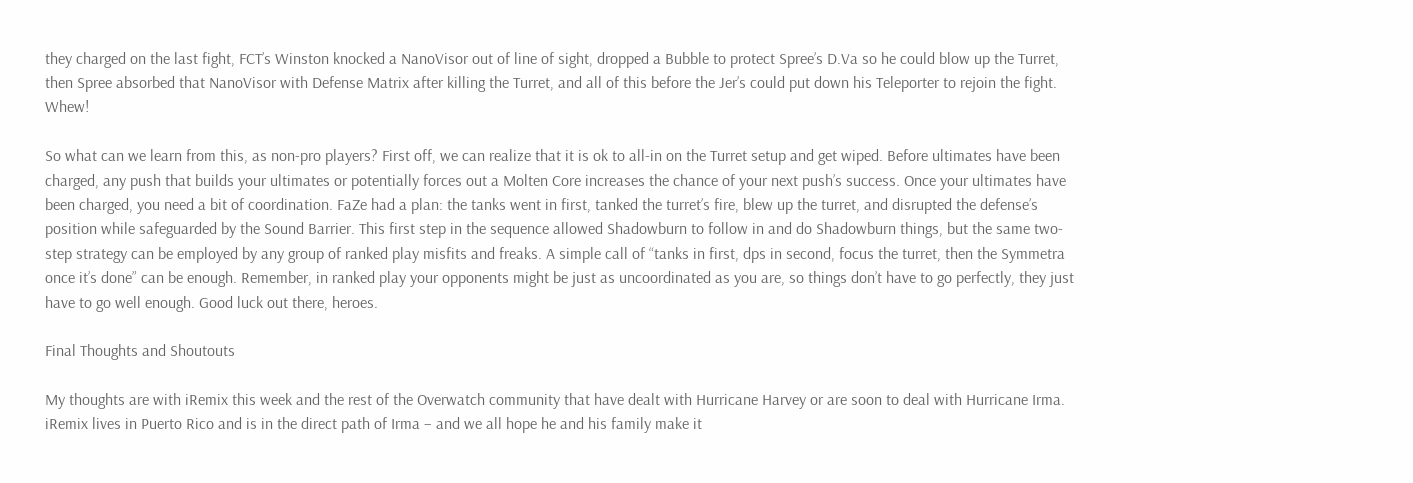they charged on the last fight, FCT’s Winston knocked a NanoVisor out of line of sight, dropped a Bubble to protect Spree’s D.Va so he could blow up the Turret, then Spree absorbed that NanoVisor with Defense Matrix after killing the Turret, and all of this before the Jer’s could put down his Teleporter to rejoin the fight. Whew!

So what can we learn from this, as non-pro players? First off, we can realize that it is ok to all-in on the Turret setup and get wiped. Before ultimates have been charged, any push that builds your ultimates or potentially forces out a Molten Core increases the chance of your next push’s success. Once your ultimates have been charged, you need a bit of coordination. FaZe had a plan: the tanks went in first, tanked the turret’s fire, blew up the turret, and disrupted the defense’s position while safeguarded by the Sound Barrier. This first step in the sequence allowed Shadowburn to follow in and do Shadowburn things, but the same two-step strategy can be employed by any group of ranked play misfits and freaks. A simple call of “tanks in first, dps in second, focus the turret, then the Symmetra once it’s done” can be enough. Remember, in ranked play your opponents might be just as uncoordinated as you are, so things don’t have to go perfectly, they just have to go well enough. Good luck out there, heroes.

Final Thoughts and Shoutouts

My thoughts are with iRemix this week and the rest of the Overwatch community that have dealt with Hurricane Harvey or are soon to deal with Hurricane Irma. iRemix lives in Puerto Rico and is in the direct path of Irma – and we all hope he and his family make it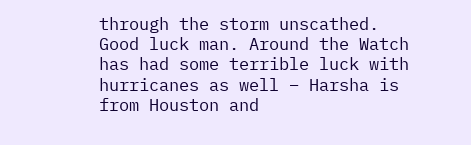through the storm unscathed. Good luck man. Around the Watch has had some terrible luck with hurricanes as well – Harsha is from Houston and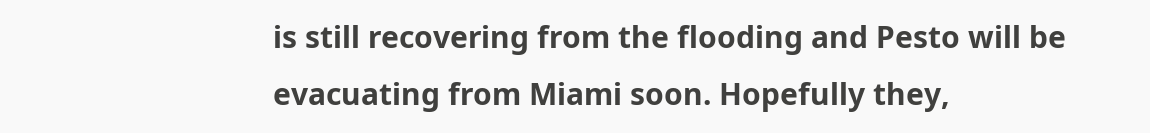is still recovering from the flooding and Pesto will be evacuating from Miami soon. Hopefully they,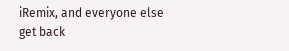iRemix, and everyone else get back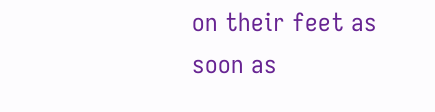on their feet as soon as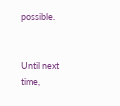possible.


Until next time,